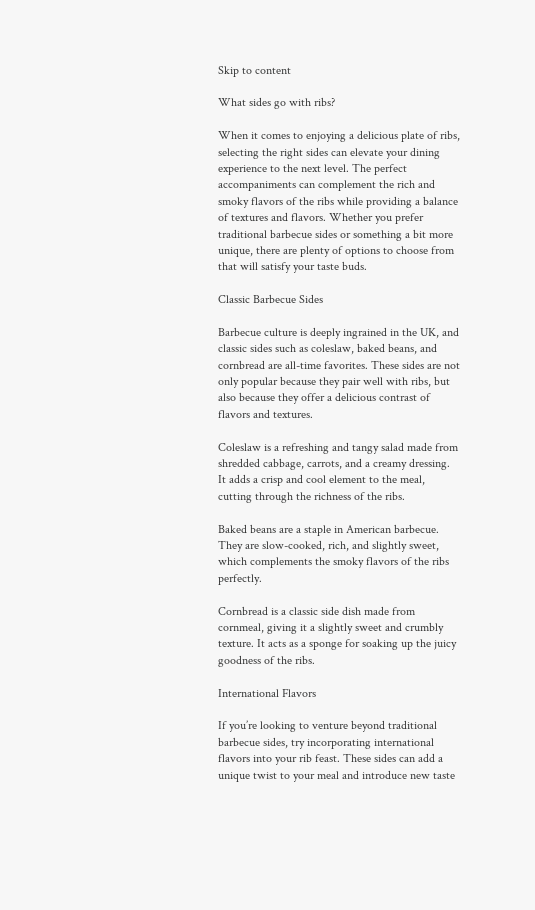Skip to content

What sides go with ribs?

When it comes to enjoying a delicious plate of ribs, selecting the right sides can elevate your dining experience to the next level. The perfect accompaniments can complement the rich and smoky flavors of the ribs while providing a balance of textures and flavors. Whether you prefer traditional barbecue sides or something a bit more unique, there are plenty of options to choose from that will satisfy your taste buds.

Classic Barbecue Sides

Barbecue culture is deeply ingrained in the UK, and classic sides such as coleslaw, baked beans, and cornbread are all-time favorites. These sides are not only popular because they pair well with ribs, but also because they offer a delicious contrast of flavors and textures.

Coleslaw is a refreshing and tangy salad made from shredded cabbage, carrots, and a creamy dressing. It adds a crisp and cool element to the meal, cutting through the richness of the ribs.

Baked beans are a staple in American barbecue. They are slow-cooked, rich, and slightly sweet, which complements the smoky flavors of the ribs perfectly.

Cornbread is a classic side dish made from cornmeal, giving it a slightly sweet and crumbly texture. It acts as a sponge for soaking up the juicy goodness of the ribs.

International Flavors

If you’re looking to venture beyond traditional barbecue sides, try incorporating international flavors into your rib feast. These sides can add a unique twist to your meal and introduce new taste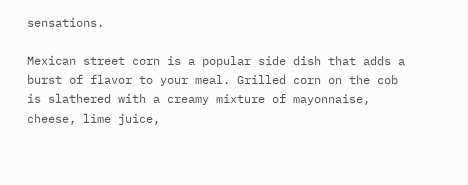sensations.

Mexican street corn is a popular side dish that adds a burst of flavor to your meal. Grilled corn on the cob is slathered with a creamy mixture of mayonnaise, cheese, lime juice,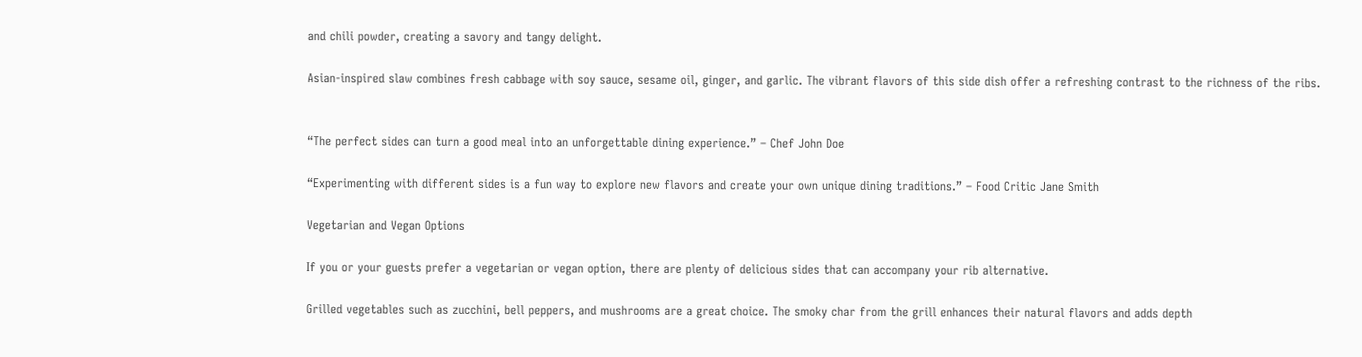and chili powder, creating a savory and tangy delight.

Asian-inspired slaw combines fresh cabbage with soy sauce, sesame oil, ginger, and garlic. The vibrant flavors of this side dish offer a refreshing contrast to the richness of the ribs.


“The perfect sides can turn a good meal into an unforgettable dining experience.” – Chef John Doe

“Experimenting with different sides is a fun way to explore new flavors and create your own unique dining traditions.” – Food Critic Jane Smith

Vegetarian and Vegan Options

If you or your guests prefer a vegetarian or vegan option, there are plenty of delicious sides that can accompany your rib alternative.

Grilled vegetables such as zucchini, bell peppers, and mushrooms are a great choice. The smoky char from the grill enhances their natural flavors and adds depth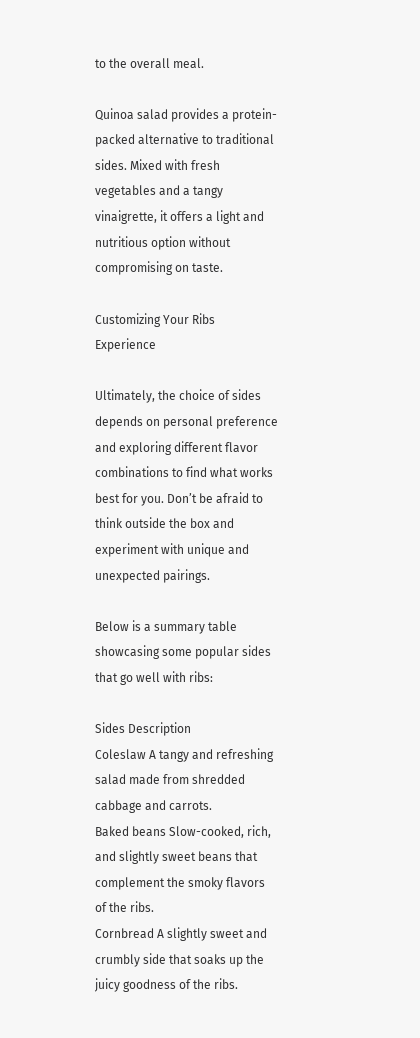to the overall meal.

Quinoa salad provides a protein-packed alternative to traditional sides. Mixed with fresh vegetables and a tangy vinaigrette, it offers a light and nutritious option without compromising on taste.

Customizing Your Ribs Experience

Ultimately, the choice of sides depends on personal preference and exploring different flavor combinations to find what works best for you. Don’t be afraid to think outside the box and experiment with unique and unexpected pairings.

Below is a summary table showcasing some popular sides that go well with ribs:

Sides Description
Coleslaw A tangy and refreshing salad made from shredded cabbage and carrots.
Baked beans Slow-cooked, rich, and slightly sweet beans that complement the smoky flavors of the ribs.
Cornbread A slightly sweet and crumbly side that soaks up the juicy goodness of the ribs.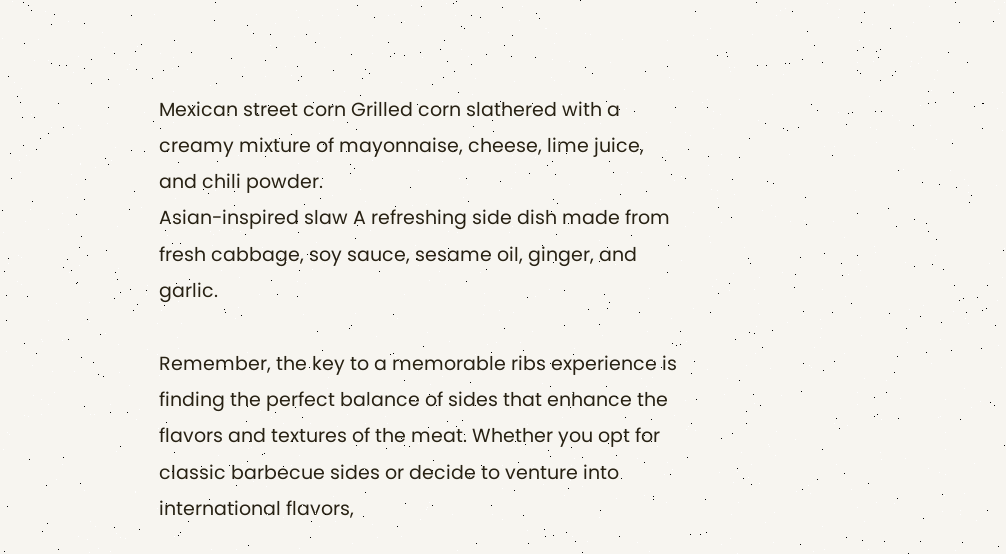Mexican street corn Grilled corn slathered with a creamy mixture of mayonnaise, cheese, lime juice, and chili powder.
Asian-inspired slaw A refreshing side dish made from fresh cabbage, soy sauce, sesame oil, ginger, and garlic.

Remember, the key to a memorable ribs experience is finding the perfect balance of sides that enhance the flavors and textures of the meat. Whether you opt for classic barbecue sides or decide to venture into international flavors,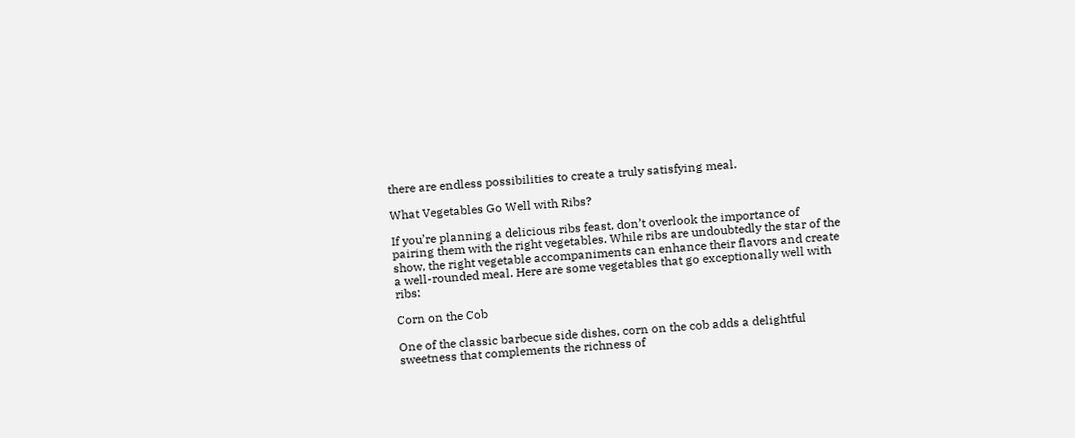there are endless possibilities to create a truly satisfying meal.

What Vegetables Go Well with Ribs?

If you’re planning a delicious ribs feast, don’t overlook the importance of pairing them with the right vegetables. While ribs are undoubtedly the star of the show, the right vegetable accompaniments can enhance their flavors and create a well-rounded meal. Here are some vegetables that go exceptionally well with ribs:

Corn on the Cob

One of the classic barbecue side dishes, corn on the cob adds a delightful sweetness that complements the richness of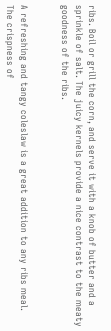ribs. Boil or grill the corn, and serve it with a knob of butter and a sprinkle of salt. The juicy kernels provide a nice contrast to the meaty goodness of the ribs.


A refreshing and tangy coleslaw is a great addition to any ribs meal. The crispness of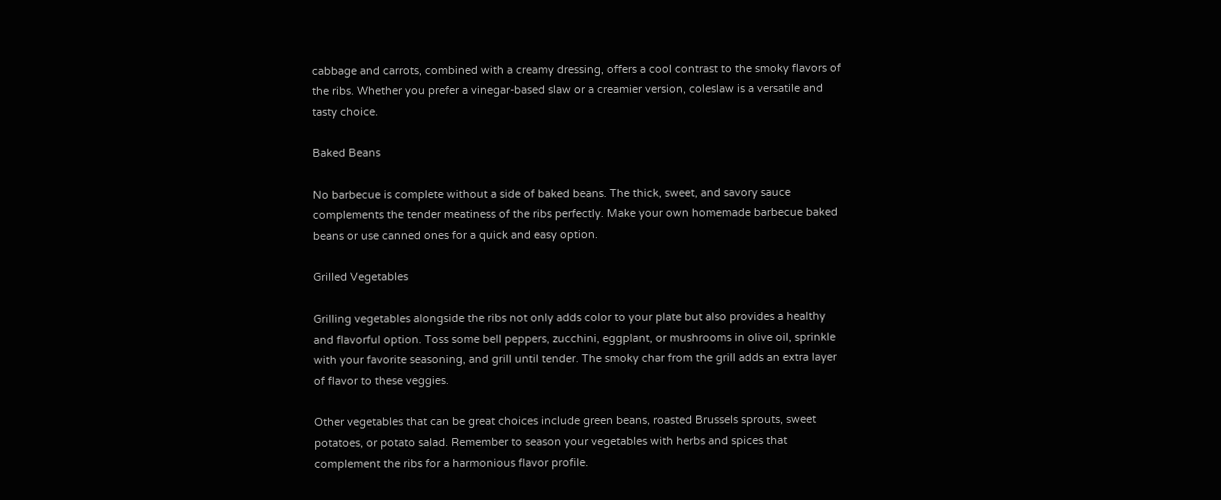cabbage and carrots, combined with a creamy dressing, offers a cool contrast to the smoky flavors of the ribs. Whether you prefer a vinegar-based slaw or a creamier version, coleslaw is a versatile and tasty choice.

Baked Beans

No barbecue is complete without a side of baked beans. The thick, sweet, and savory sauce complements the tender meatiness of the ribs perfectly. Make your own homemade barbecue baked beans or use canned ones for a quick and easy option.

Grilled Vegetables

Grilling vegetables alongside the ribs not only adds color to your plate but also provides a healthy and flavorful option. Toss some bell peppers, zucchini, eggplant, or mushrooms in olive oil, sprinkle with your favorite seasoning, and grill until tender. The smoky char from the grill adds an extra layer of flavor to these veggies.

Other vegetables that can be great choices include green beans, roasted Brussels sprouts, sweet potatoes, or potato salad. Remember to season your vegetables with herbs and spices that complement the ribs for a harmonious flavor profile.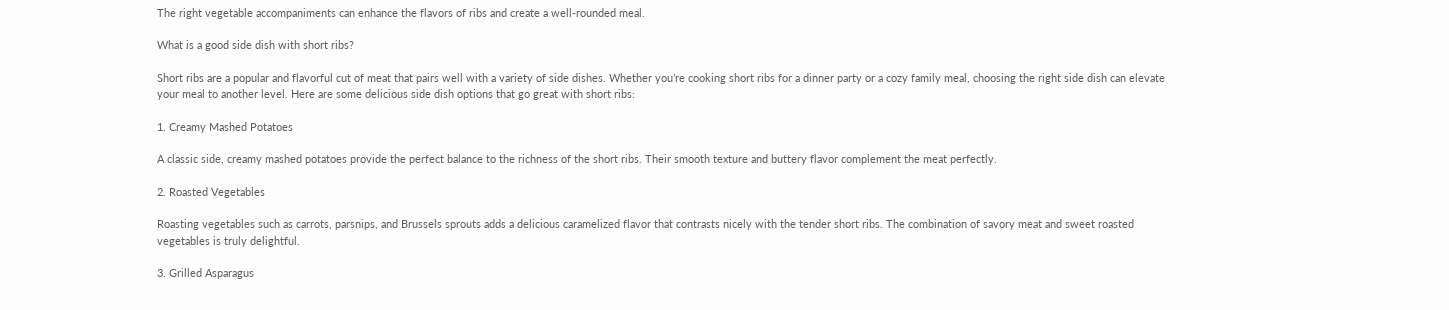The right vegetable accompaniments can enhance the flavors of ribs and create a well-rounded meal.

What is a good side dish with short ribs?

Short ribs are a popular and flavorful cut of meat that pairs well with a variety of side dishes. Whether you’re cooking short ribs for a dinner party or a cozy family meal, choosing the right side dish can elevate your meal to another level. Here are some delicious side dish options that go great with short ribs:

1. Creamy Mashed Potatoes

A classic side, creamy mashed potatoes provide the perfect balance to the richness of the short ribs. Their smooth texture and buttery flavor complement the meat perfectly.

2. Roasted Vegetables

Roasting vegetables such as carrots, parsnips, and Brussels sprouts adds a delicious caramelized flavor that contrasts nicely with the tender short ribs. The combination of savory meat and sweet roasted vegetables is truly delightful.

3. Grilled Asparagus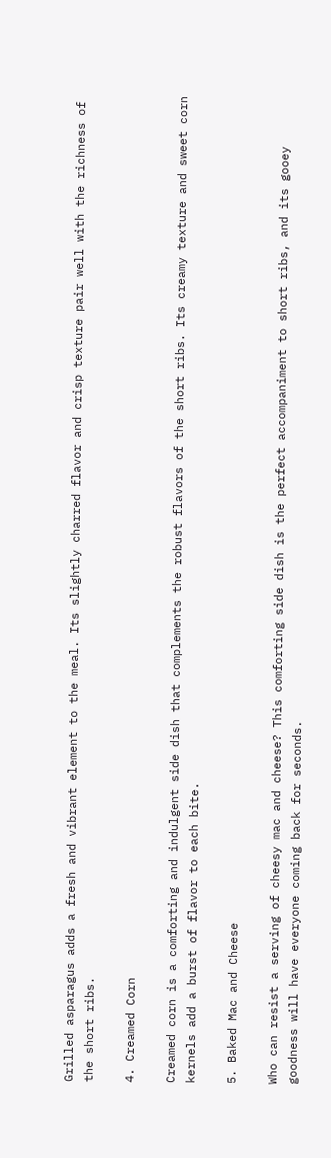Grilled asparagus adds a fresh and vibrant element to the meal. Its slightly charred flavor and crisp texture pair well with the richness of the short ribs.

4. Creamed Corn

Creamed corn is a comforting and indulgent side dish that complements the robust flavors of the short ribs. Its creamy texture and sweet corn kernels add a burst of flavor to each bite.

5. Baked Mac and Cheese

Who can resist a serving of cheesy mac and cheese? This comforting side dish is the perfect accompaniment to short ribs, and its gooey goodness will have everyone coming back for seconds.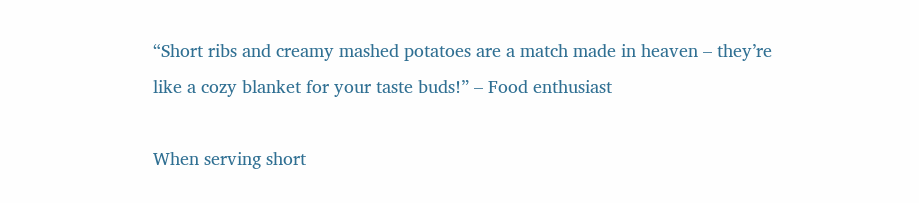“Short ribs and creamy mashed potatoes are a match made in heaven – they’re like a cozy blanket for your taste buds!” – Food enthusiast

When serving short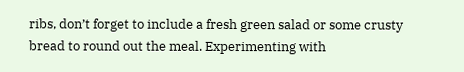ribs, don’t forget to include a fresh green salad or some crusty bread to round out the meal. Experimenting with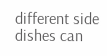different side dishes can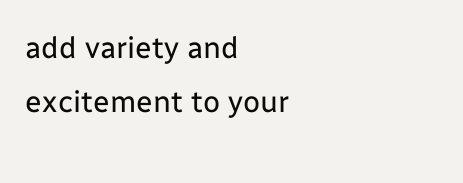add variety and excitement to your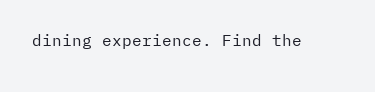dining experience. Find the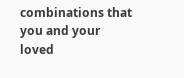combinations that you and your loved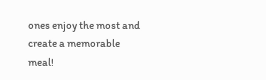ones enjoy the most and create a memorable meal!